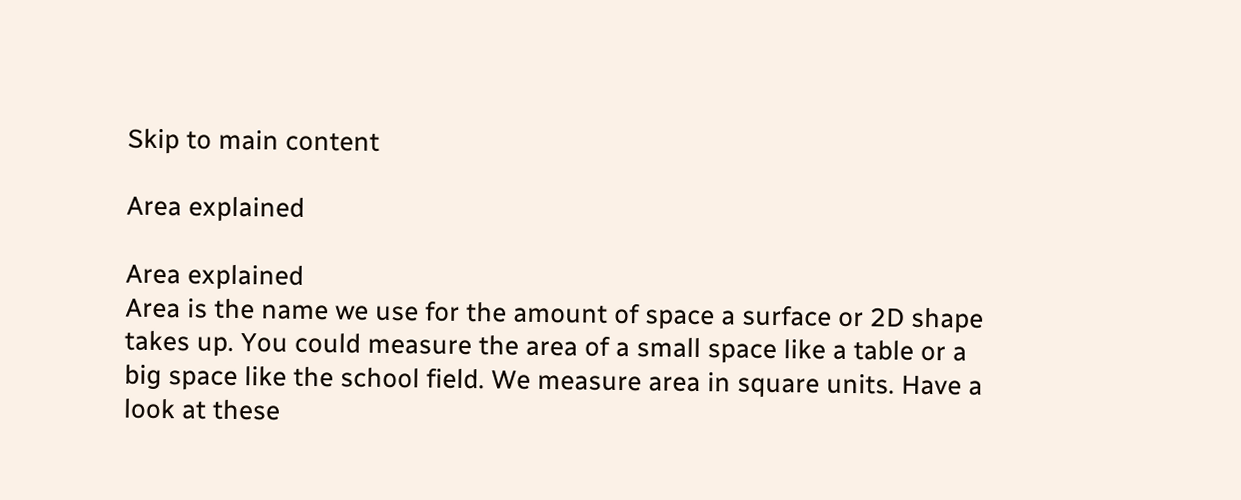Skip to main content

Area explained

Area explained
Area is the name we use for the amount of space a surface or 2D shape takes up. You could measure the area of a small space like a table or a big space like the school field. We measure area in square units. Have a look at these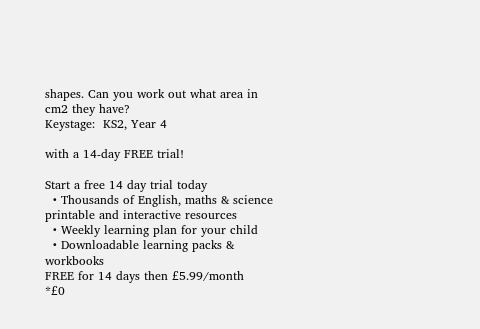shapes. Can you work out what area in cm2 they have?
Keystage:  KS2, Year 4

with a 14-day FREE trial!

Start a free 14 day trial today
  • Thousands of English, maths & science printable and interactive resources
  • Weekly learning plan for your child
  • Downloadable learning packs & workbooks
FREE for 14 days then £5.99/month
*£0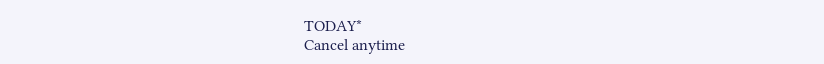TODAY*
Cancel anytime